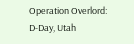Operation Overlord: D-Day, Utah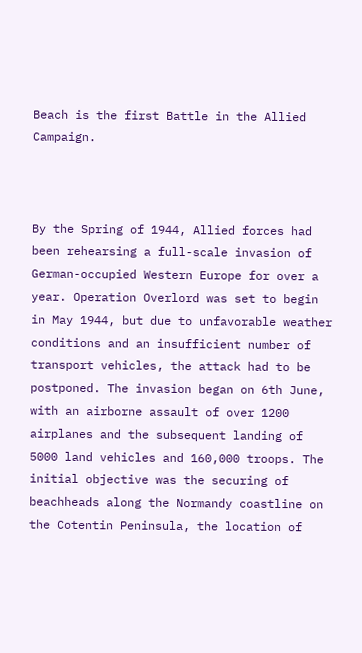Beach is the first Battle in the Allied Campaign.



By the Spring of 1944, Allied forces had been rehearsing a full-scale invasion of German-occupied Western Europe for over a year. Operation Overlord was set to begin in May 1944, but due to unfavorable weather conditions and an insufficient number of transport vehicles, the attack had to be postponed. The invasion began on 6th June, with an airborne assault of over 1200 airplanes and the subsequent landing of 5000 land vehicles and 160,000 troops. The initial objective was the securing of beachheads along the Normandy coastline on the Cotentin Peninsula, the location of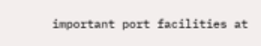important port facilities at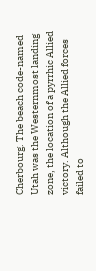Cherbourg. The beach code-named Utah was the Westernmost landing zone, the location of a pyrrhic Allied victory. Although the Allied forces failed to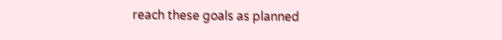reach these goals as planned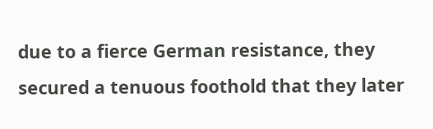due to a fierce German resistance, they secured a tenuous foothold that they later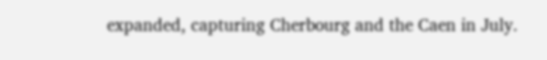expanded, capturing Cherbourg and the Caen in July.